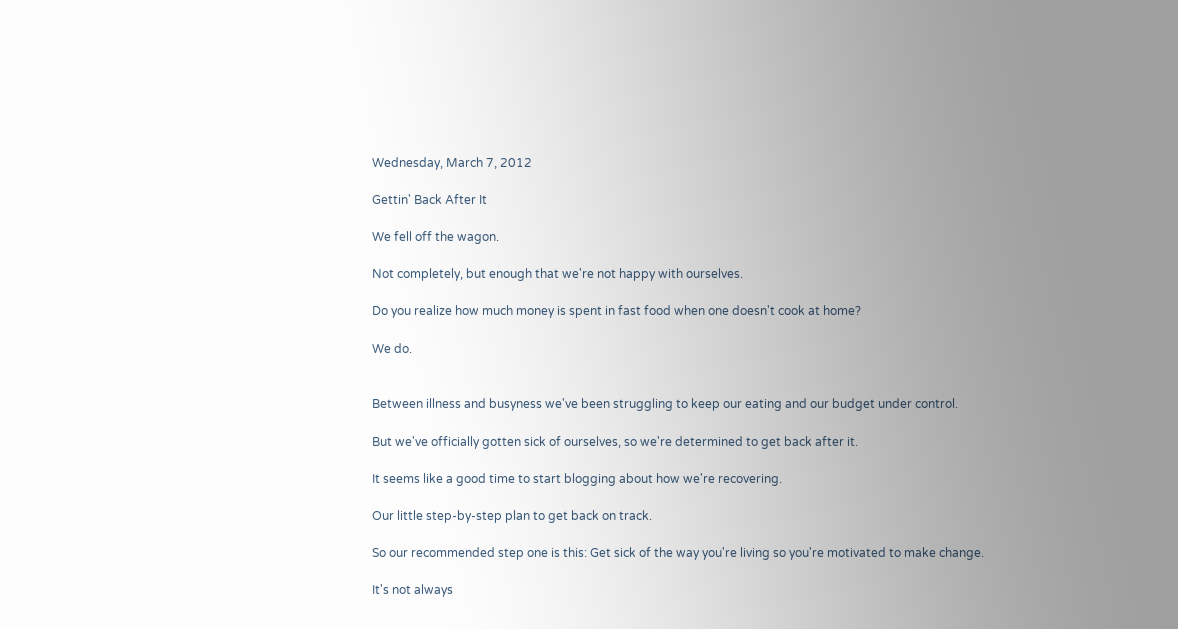Wednesday, March 7, 2012

Gettin' Back After It

We fell off the wagon.

Not completely, but enough that we're not happy with ourselves.

Do you realize how much money is spent in fast food when one doesn't cook at home?

We do.


Between illness and busyness we've been struggling to keep our eating and our budget under control.

But we've officially gotten sick of ourselves, so we're determined to get back after it.

It seems like a good time to start blogging about how we're recovering.

Our little step-by-step plan to get back on track.

So our recommended step one is this: Get sick of the way you're living so you're motivated to make change.

It's not always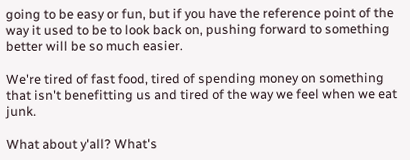going to be easy or fun, but if you have the reference point of the way it used to be to look back on, pushing forward to something better will be so much easier.

We're tired of fast food, tired of spending money on something that isn't benefitting us and tired of the way we feel when we eat junk.

What about y'all? What's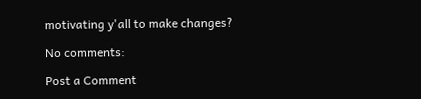motivating y'all to make changes?

No comments:

Post a Comment